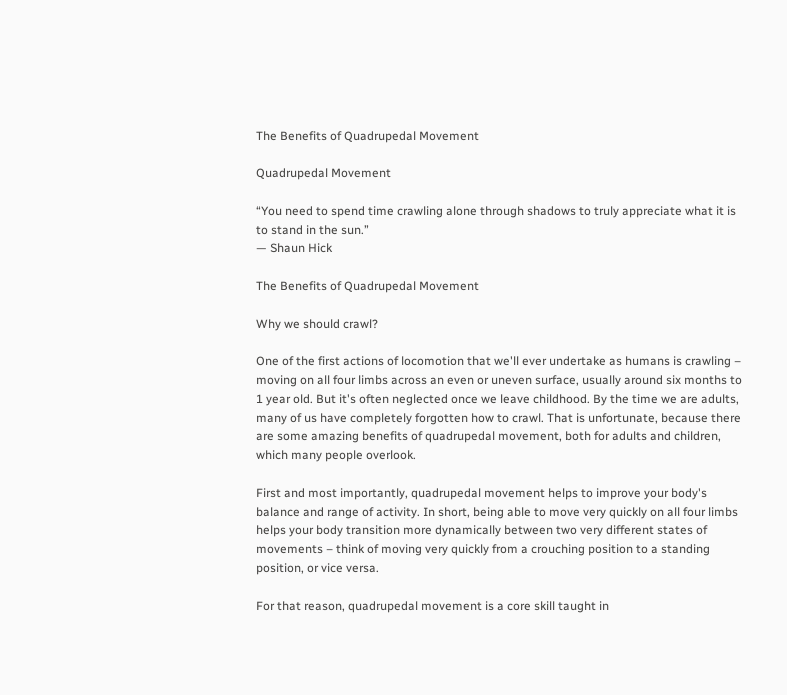The Benefits of Quadrupedal Movement

Quadrupedal Movement

“You need to spend time crawling alone through shadows to truly appreciate what it is to stand in the sun.”
— Shaun Hick

The Benefits of Quadrupedal Movement

Why we should crawl?

One of the first actions of locomotion that we'll ever undertake as humans is crawling – moving on all four limbs across an even or uneven surface, usually around six months to 1 year old. But it's often neglected once we leave childhood. By the time we are adults, many of us have completely forgotten how to crawl. That is unfortunate, because there are some amazing benefits of quadrupedal movement, both for adults and children, which many people overlook.

First and most importantly, quadrupedal movement helps to improve your body's balance and range of activity. In short, being able to move very quickly on all four limbs helps your body transition more dynamically between two very different states of movements – think of moving very quickly from a crouching position to a standing position, or vice versa.

For that reason, quadrupedal movement is a core skill taught in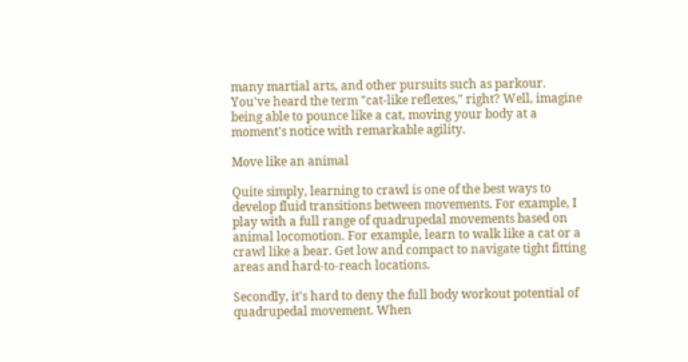many martial arts, and other pursuits such as parkour. You've heard the term "cat-like reflexes," right? Well, imagine being able to pounce like a cat, moving your body at a moment's notice with remarkable agility.

Move like an animal

Quite simply, learning to crawl is one of the best ways to develop fluid transitions between movements. For example, I play with a full range of quadrupedal movements based on animal locomotion. For example, learn to walk like a cat or a crawl like a bear. Get low and compact to navigate tight fitting areas and hard-to-reach locations.

Secondly, it's hard to deny the full body workout potential of quadrupedal movement. When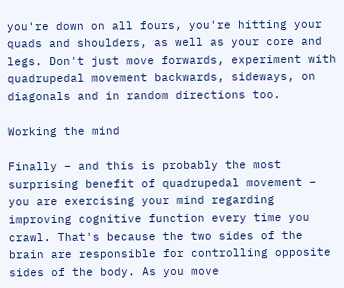you're down on all fours, you're hitting your quads and shoulders, as well as your core and legs. Don't just move forwards, experiment with quadrupedal movement backwards, sideways, on diagonals and in random directions too.

Working the mind

Finally – and this is probably the most surprising benefit of quadrupedal movement – you are exercising your mind regarding improving cognitive function every time you crawl. That's because the two sides of the brain are responsible for controlling opposite sides of the body. As you move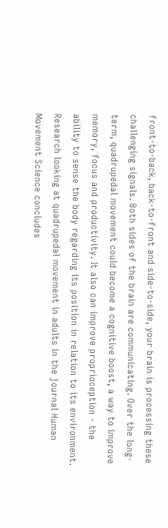front-to-back, back-to-front and side-to-side, your brain is processing these challenging signals. Both sides of the brain are communicating. Over the long-term, quadrupedal movement could become a cognitive boost, a way to improve memory, focus and productivity. It also can improve proprioception - the ability to sense the body regarding its position in relation to its environment. Research looking at quadrupedal movement in adults in the journal Human Movement Science concludes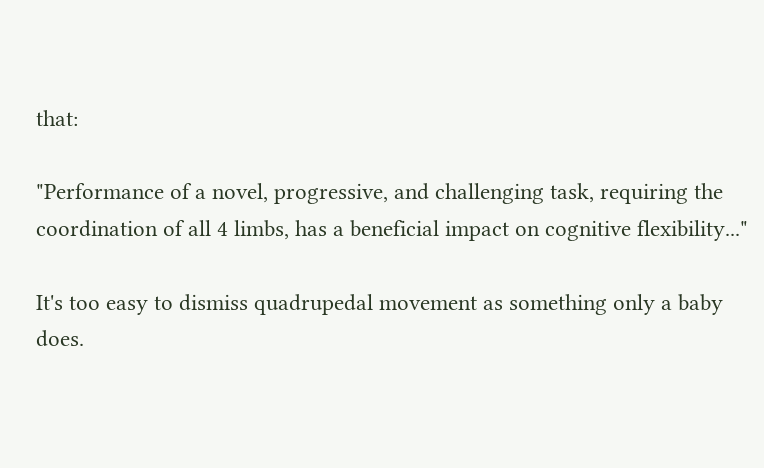that:

"Performance of a novel, progressive, and challenging task, requiring the coordination of all 4 limbs, has a beneficial impact on cognitive flexibility..."

It's too easy to dismiss quadrupedal movement as something only a baby does.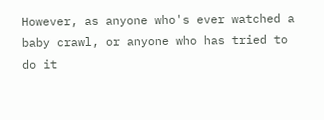However, as anyone who's ever watched a baby crawl, or anyone who has tried to do it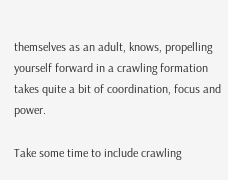themselves as an adult, knows, propelling yourself forward in a crawling formation takes quite a bit of coordination, focus and power.

Take some time to include crawling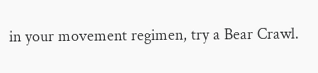in your movement regimen, try a Bear Crawl.